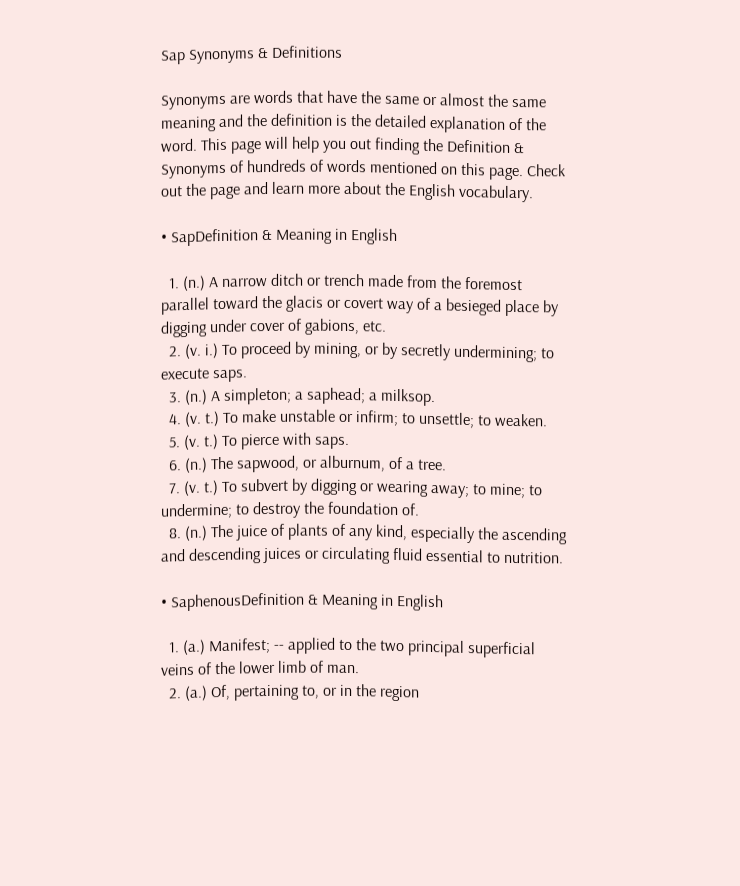Sap Synonyms & Definitions

Synonyms are words that have the same or almost the same meaning and the definition is the detailed explanation of the word. This page will help you out finding the Definition & Synonyms of hundreds of words mentioned on this page. Check out the page and learn more about the English vocabulary.

• SapDefinition & Meaning in English

  1. (n.) A narrow ditch or trench made from the foremost parallel toward the glacis or covert way of a besieged place by digging under cover of gabions, etc.
  2. (v. i.) To proceed by mining, or by secretly undermining; to execute saps.
  3. (n.) A simpleton; a saphead; a milksop.
  4. (v. t.) To make unstable or infirm; to unsettle; to weaken.
  5. (v. t.) To pierce with saps.
  6. (n.) The sapwood, or alburnum, of a tree.
  7. (v. t.) To subvert by digging or wearing away; to mine; to undermine; to destroy the foundation of.
  8. (n.) The juice of plants of any kind, especially the ascending and descending juices or circulating fluid essential to nutrition.

• SaphenousDefinition & Meaning in English

  1. (a.) Manifest; -- applied to the two principal superficial veins of the lower limb of man.
  2. (a.) Of, pertaining to, or in the region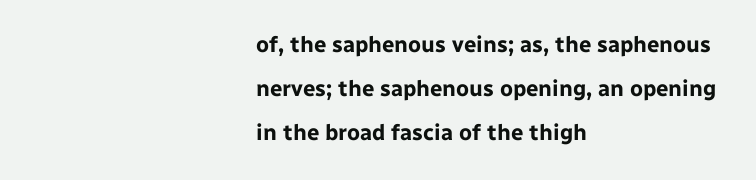of, the saphenous veins; as, the saphenous nerves; the saphenous opening, an opening in the broad fascia of the thigh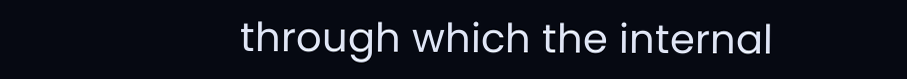through which the internal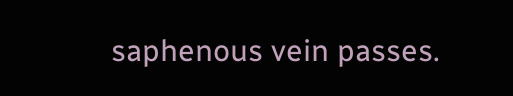saphenous vein passes.